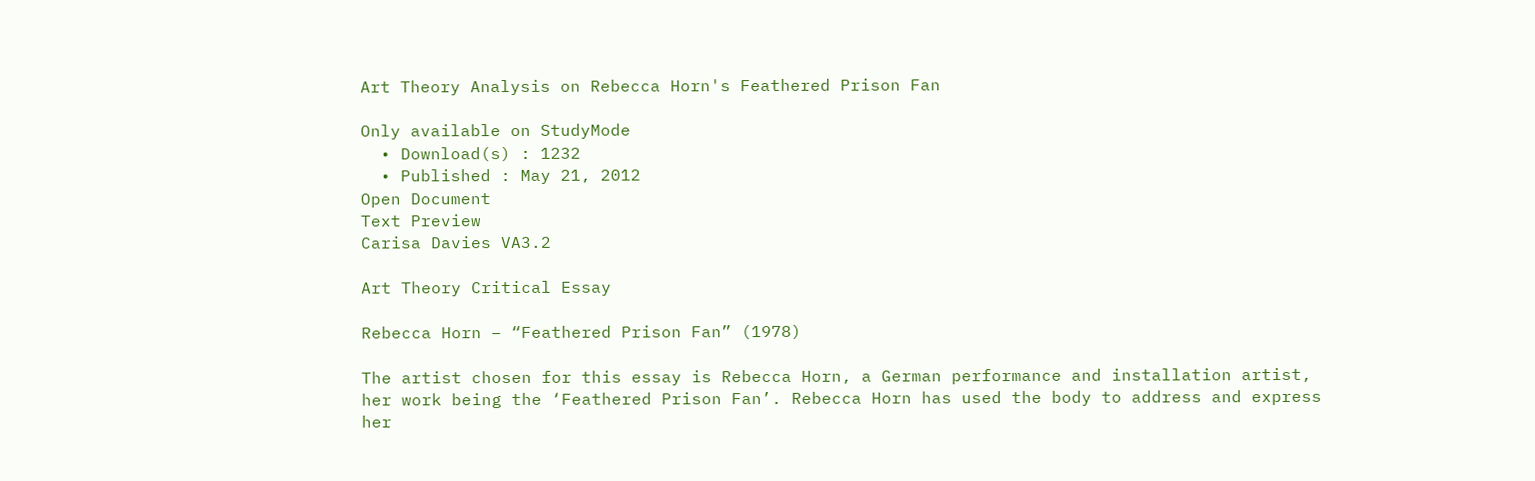Art Theory Analysis on Rebecca Horn's Feathered Prison Fan

Only available on StudyMode
  • Download(s) : 1232
  • Published : May 21, 2012
Open Document
Text Preview
Carisa Davies VA3.2

Art Theory Critical Essay

Rebecca Horn – “Feathered Prison Fan” (1978)

The artist chosen for this essay is Rebecca Horn, a German performance and installation artist, her work being the ‘Feathered Prison Fan’. Rebecca Horn has used the body to address and express her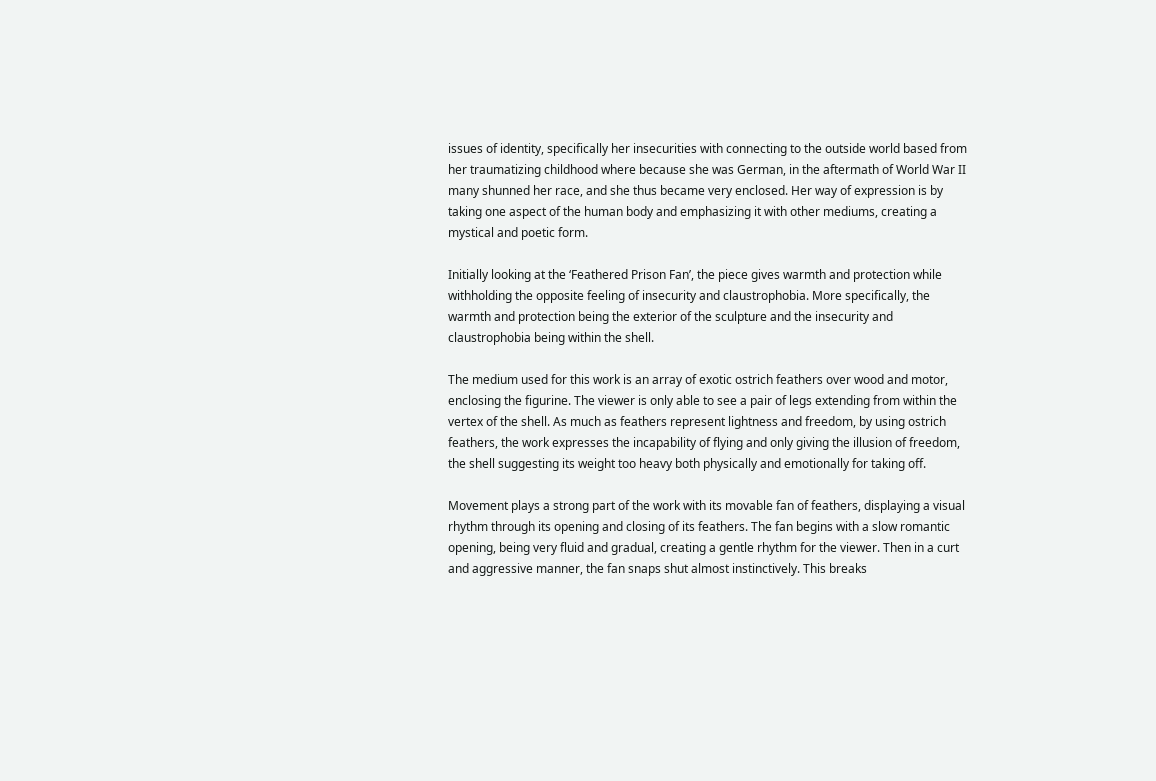issues of identity, specifically her insecurities with connecting to the outside world based from her traumatizing childhood where because she was German, in the aftermath of World War II many shunned her race, and she thus became very enclosed. Her way of expression is by taking one aspect of the human body and emphasizing it with other mediums, creating a mystical and poetic form.

Initially looking at the ‘Feathered Prison Fan’, the piece gives warmth and protection while withholding the opposite feeling of insecurity and claustrophobia. More specifically, the warmth and protection being the exterior of the sculpture and the insecurity and claustrophobia being within the shell.

The medium used for this work is an array of exotic ostrich feathers over wood and motor, enclosing the figurine. The viewer is only able to see a pair of legs extending from within the vertex of the shell. As much as feathers represent lightness and freedom, by using ostrich feathers, the work expresses the incapability of flying and only giving the illusion of freedom, the shell suggesting its weight too heavy both physically and emotionally for taking off.

Movement plays a strong part of the work with its movable fan of feathers, displaying a visual rhythm through its opening and closing of its feathers. The fan begins with a slow romantic opening, being very fluid and gradual, creating a gentle rhythm for the viewer. Then in a curt and aggressive manner, the fan snaps shut almost instinctively. This breaks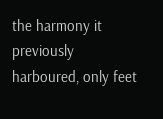the harmony it previously harboured, only feet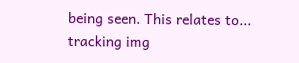being seen. This relates to...
tracking img